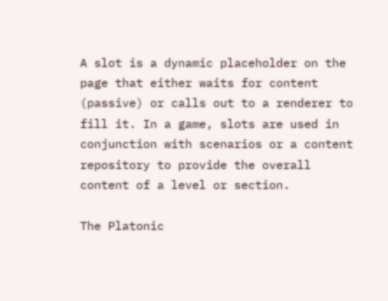A slot is a dynamic placeholder on the page that either waits for content (passive) or calls out to a renderer to fill it. In a game, slots are used in conjunction with scenarios or a content repository to provide the overall content of a level or section.

The Platonic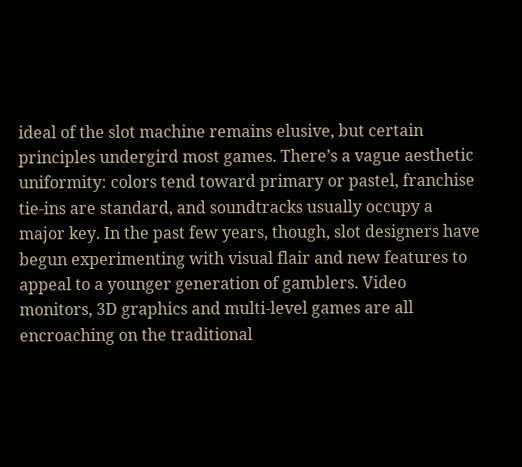ideal of the slot machine remains elusive, but certain principles undergird most games. There’s a vague aesthetic uniformity: colors tend toward primary or pastel, franchise tie-ins are standard, and soundtracks usually occupy a major key. In the past few years, though, slot designers have begun experimenting with visual flair and new features to appeal to a younger generation of gamblers. Video monitors, 3D graphics and multi-level games are all encroaching on the traditional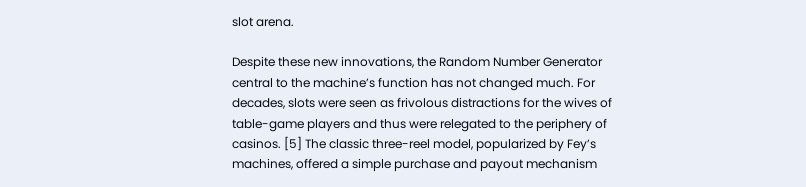slot arena.

Despite these new innovations, the Random Number Generator central to the machine’s function has not changed much. For decades, slots were seen as frivolous distractions for the wives of table-game players and thus were relegated to the periphery of casinos. [5] The classic three-reel model, popularized by Fey’s machines, offered a simple purchase and payout mechanism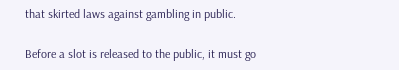that skirted laws against gambling in public.

Before a slot is released to the public, it must go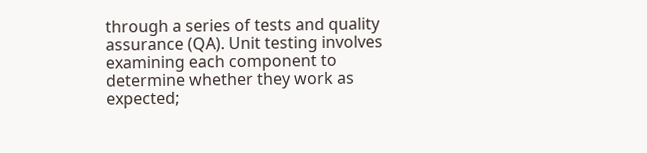through a series of tests and quality assurance (QA). Unit testing involves examining each component to determine whether they work as expected;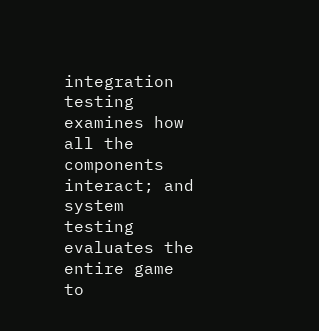integration testing examines how all the components interact; and system testing evaluates the entire game to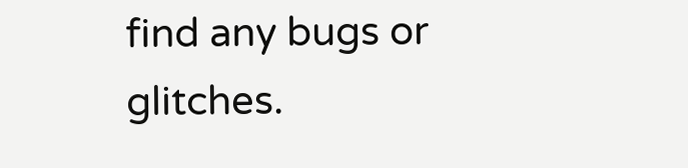find any bugs or glitches.